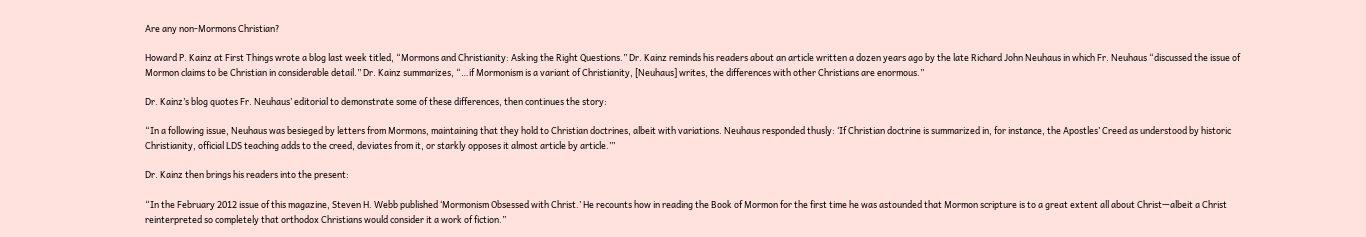Are any non-Mormons Christian?

Howard P. Kainz at First Things wrote a blog last week titled, “Mormons and Christianity: Asking the Right Questions.” Dr. Kainz reminds his readers about an article written a dozen years ago by the late Richard John Neuhaus in which Fr. Neuhaus “discussed the issue of Mormon claims to be Christian in considerable detail.” Dr. Kainz summarizes, “…if Mormonism is a variant of Christianity, [Neuhaus] writes, the differences with other Christians are enormous.”

Dr. Kainz’s blog quotes Fr. Neuhaus’ editorial to demonstrate some of these differences, then continues the story:

“In a following issue, Neuhaus was besieged by letters from Mormons, maintaining that they hold to Christian doctrines, albeit with variations. Neuhaus responded thusly: ‘If Christian doctrine is summarized in, for instance, the Apostles’ Creed as understood by historic Christianity, official LDS teaching adds to the creed, deviates from it, or starkly opposes it almost article by article.’”

Dr. Kainz then brings his readers into the present:

“In the February 2012 issue of this magazine, Steven H. Webb published ‘Mormonism Obsessed with Christ.’ He recounts how in reading the Book of Mormon for the first time he was astounded that Mormon scripture is to a great extent all about Christ—albeit a Christ reinterpreted so completely that orthodox Christians would consider it a work of fiction.”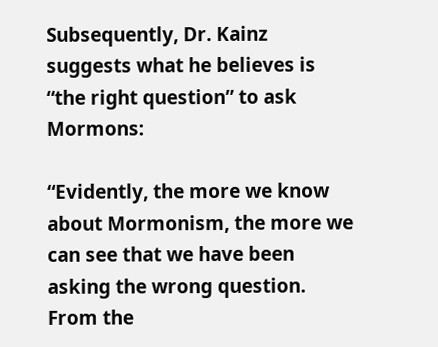Subsequently, Dr. Kainz suggests what he believes is “the right question” to ask Mormons:

“Evidently, the more we know about Mormonism, the more we can see that we have been asking the wrong question. From the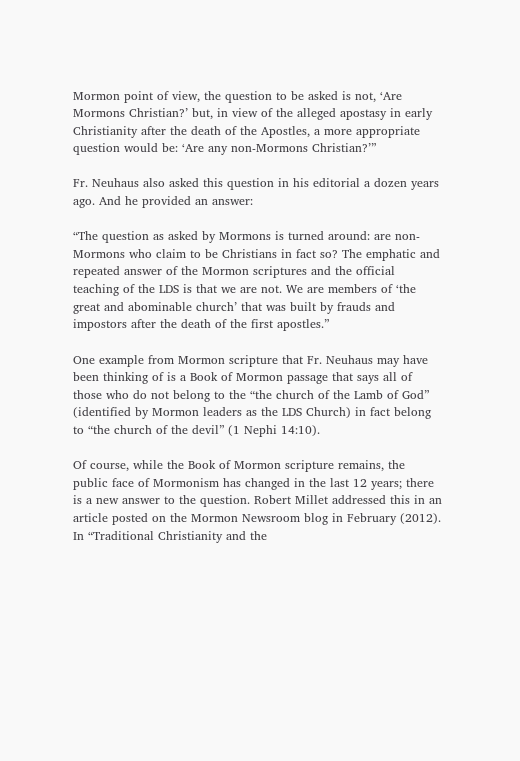Mormon point of view, the question to be asked is not, ‘Are Mormons Christian?’ but, in view of the alleged apostasy in early Christianity after the death of the Apostles, a more appropriate question would be: ‘Are any non-Mormons Christian?’”

Fr. Neuhaus also asked this question in his editorial a dozen years ago. And he provided an answer:

“The question as asked by Mormons is turned around: are non-Mormons who claim to be Christians in fact so? The emphatic and repeated answer of the Mormon scriptures and the official teaching of the LDS is that we are not. We are members of ‘the great and abominable church’ that was built by frauds and impostors after the death of the first apostles.”

One example from Mormon scripture that Fr. Neuhaus may have been thinking of is a Book of Mormon passage that says all of those who do not belong to the “the church of the Lamb of God” (identified by Mormon leaders as the LDS Church) in fact belong to “the church of the devil” (1 Nephi 14:10).

Of course, while the Book of Mormon scripture remains, the public face of Mormonism has changed in the last 12 years; there is a new answer to the question. Robert Millet addressed this in an article posted on the Mormon Newsroom blog in February (2012). In “Traditional Christianity and the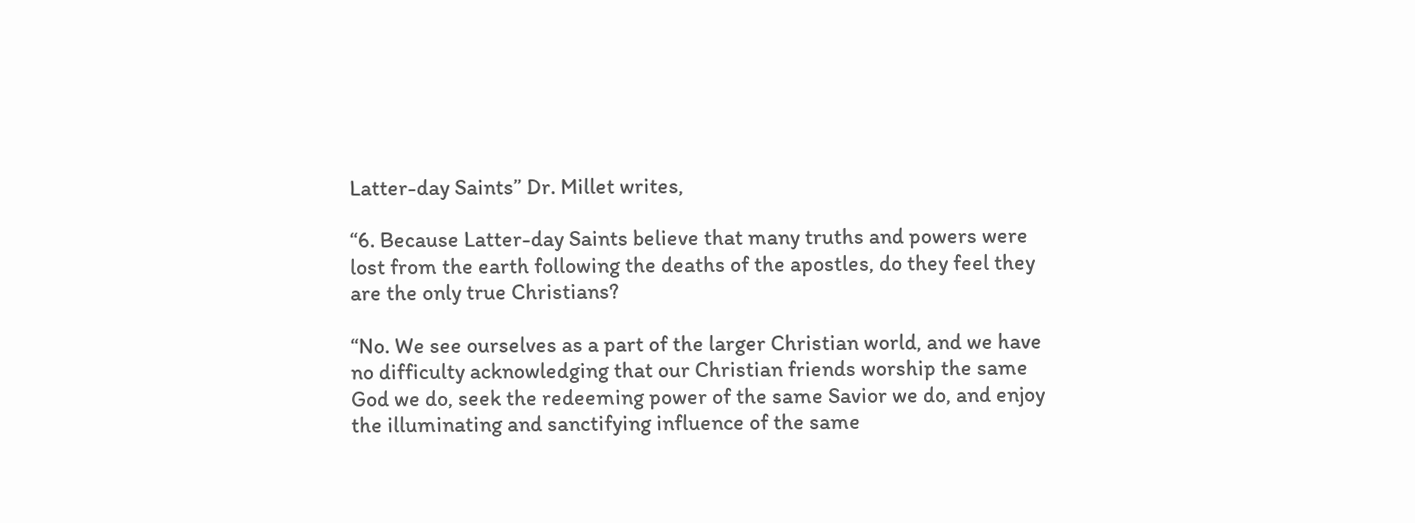Latter-day Saints” Dr. Millet writes,

“6. Because Latter-day Saints believe that many truths and powers were lost from the earth following the deaths of the apostles, do they feel they are the only true Christians?

“No. We see ourselves as a part of the larger Christian world, and we have no difficulty acknowledging that our Christian friends worship the same God we do, seek the redeeming power of the same Savior we do, and enjoy the illuminating and sanctifying influence of the same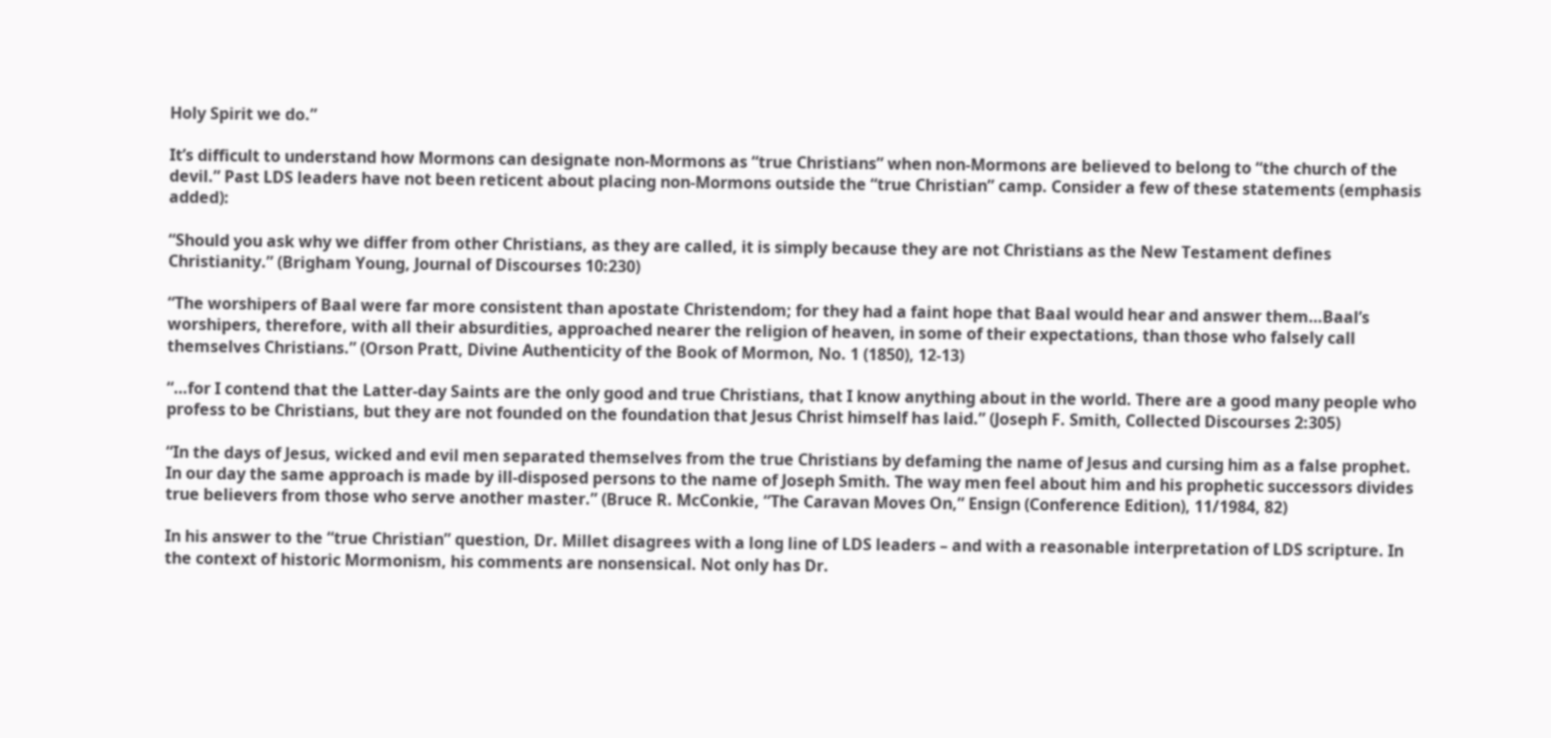Holy Spirit we do.”

It’s difficult to understand how Mormons can designate non-Mormons as “true Christians” when non-Mormons are believed to belong to “the church of the devil.” Past LDS leaders have not been reticent about placing non-Mormons outside the “true Christian” camp. Consider a few of these statements (emphasis added):

“Should you ask why we differ from other Christians, as they are called, it is simply because they are not Christians as the New Testament defines Christianity.” (Brigham Young, Journal of Discourses 10:230)

“The worshipers of Baal were far more consistent than apostate Christendom; for they had a faint hope that Baal would hear and answer them…Baal’s worshipers, therefore, with all their absurdities, approached nearer the religion of heaven, in some of their expectations, than those who falsely call themselves Christians.” (Orson Pratt, Divine Authenticity of the Book of Mormon, No. 1 (1850), 12-13)

“…for I contend that the Latter-day Saints are the only good and true Christians, that I know anything about in the world. There are a good many people who profess to be Christians, but they are not founded on the foundation that Jesus Christ himself has laid.” (Joseph F. Smith, Collected Discourses 2:305)

“In the days of Jesus, wicked and evil men separated themselves from the true Christians by defaming the name of Jesus and cursing him as a false prophet. In our day the same approach is made by ill-disposed persons to the name of Joseph Smith. The way men feel about him and his prophetic successors divides true believers from those who serve another master.” (Bruce R. McConkie, “The Caravan Moves On,” Ensign (Conference Edition), 11/1984, 82)

In his answer to the “true Christian” question, Dr. Millet disagrees with a long line of LDS leaders – and with a reasonable interpretation of LDS scripture. In the context of historic Mormonism, his comments are nonsensical. Not only has Dr.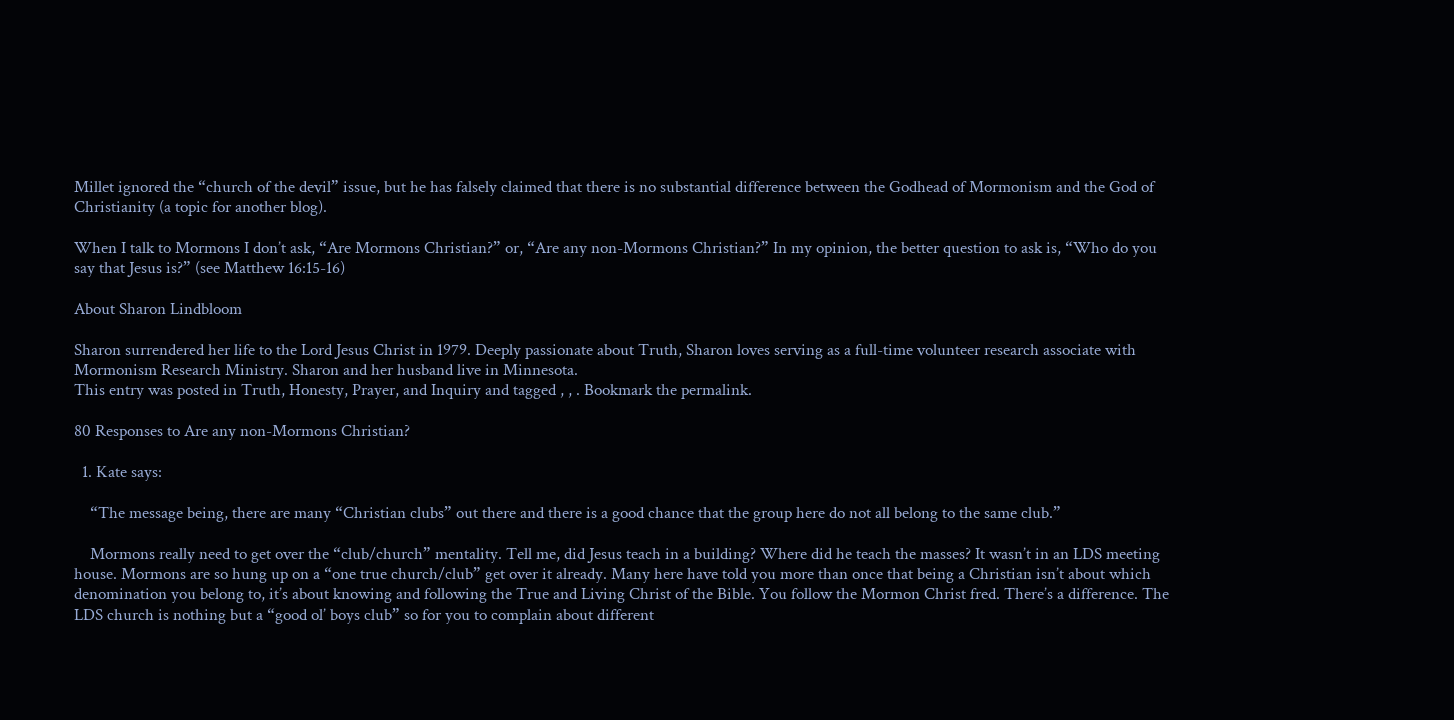Millet ignored the “church of the devil” issue, but he has falsely claimed that there is no substantial difference between the Godhead of Mormonism and the God of Christianity (a topic for another blog).

When I talk to Mormons I don’t ask, “Are Mormons Christian?” or, “Are any non-Mormons Christian?” In my opinion, the better question to ask is, “Who do you say that Jesus is?” (see Matthew 16:15-16)

About Sharon Lindbloom

Sharon surrendered her life to the Lord Jesus Christ in 1979. Deeply passionate about Truth, Sharon loves serving as a full-time volunteer research associate with Mormonism Research Ministry. Sharon and her husband live in Minnesota.
This entry was posted in Truth, Honesty, Prayer, and Inquiry and tagged , , . Bookmark the permalink.

80 Responses to Are any non-Mormons Christian?

  1. Kate says:

    “The message being, there are many “Christian clubs” out there and there is a good chance that the group here do not all belong to the same club.”

    Mormons really need to get over the “club/church” mentality. Tell me, did Jesus teach in a building? Where did he teach the masses? It wasn’t in an LDS meeting house. Mormons are so hung up on a “one true church/club” get over it already. Many here have told you more than once that being a Christian isn’t about which denomination you belong to, it’s about knowing and following the True and Living Christ of the Bible. You follow the Mormon Christ fred. There’s a difference. The LDS church is nothing but a “good ol’ boys club” so for you to complain about different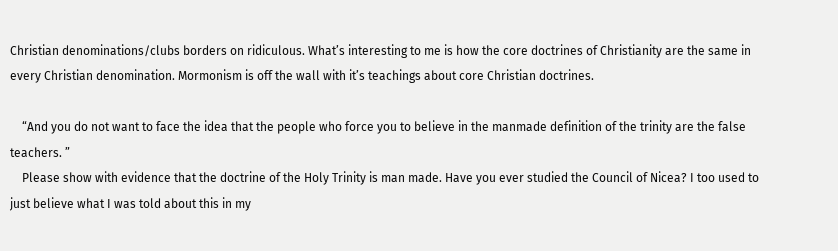Christian denominations/clubs borders on ridiculous. What’s interesting to me is how the core doctrines of Christianity are the same in every Christian denomination. Mormonism is off the wall with it’s teachings about core Christian doctrines.

    “And you do not want to face the idea that the people who force you to believe in the manmade definition of the trinity are the false teachers. ”
    Please show with evidence that the doctrine of the Holy Trinity is man made. Have you ever studied the Council of Nicea? I too used to just believe what I was told about this in my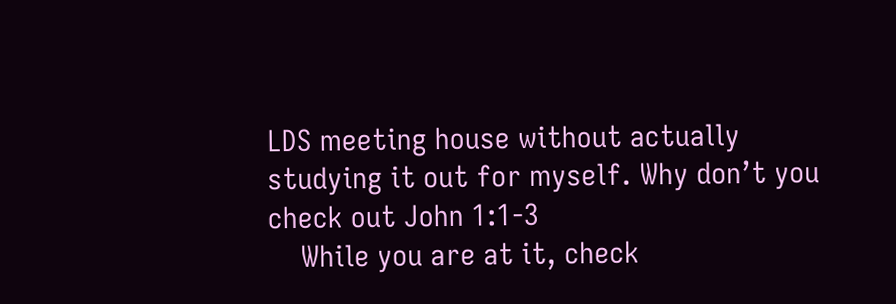LDS meeting house without actually studying it out for myself. Why don’t you check out John 1:1-3
    While you are at it, check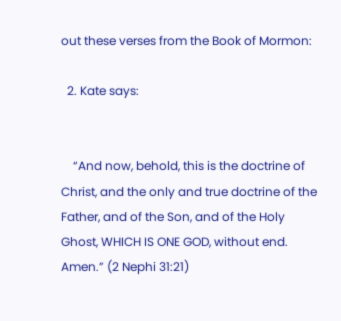out these verses from the Book of Mormon:

  2. Kate says:


    “And now, behold, this is the doctrine of Christ, and the only and true doctrine of the Father, and of the Son, and of the Holy Ghost, WHICH IS ONE GOD, without end. Amen.” (2 Nephi 31:21)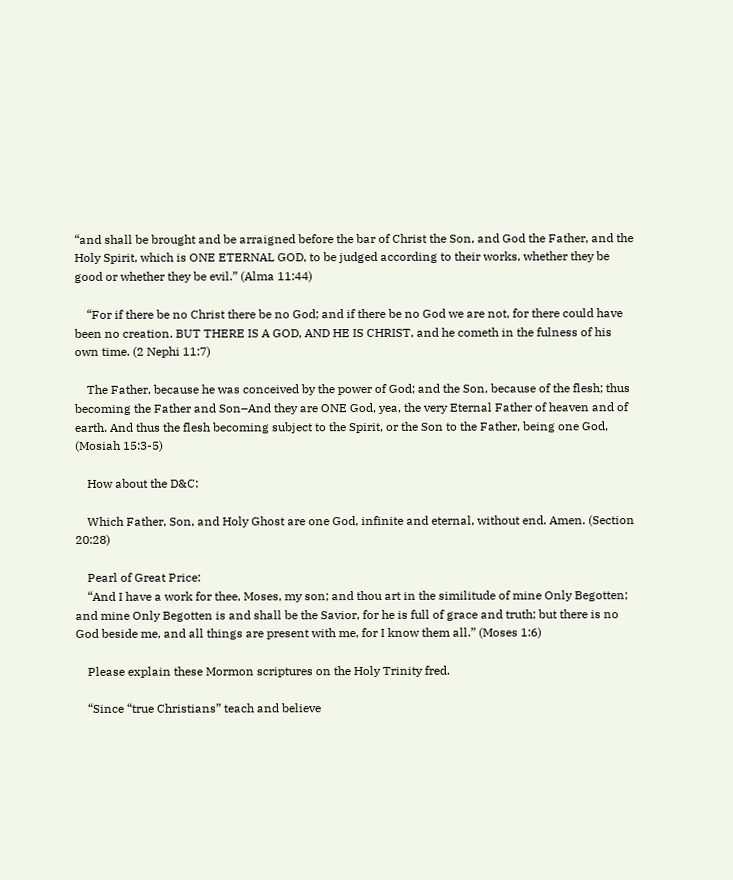“and shall be brought and be arraigned before the bar of Christ the Son, and God the Father, and the Holy Spirit, which is ONE ETERNAL GOD, to be judged according to their works, whether they be good or whether they be evil.” (Alma 11:44)

    “For if there be no Christ there be no God; and if there be no God we are not, for there could have been no creation. BUT THERE IS A GOD, AND HE IS CHRIST, and he cometh in the fulness of his own time. (2 Nephi 11:7)

    The Father, because he was conceived by the power of God; and the Son, because of the flesh; thus becoming the Father and Son–And they are ONE God, yea, the very Eternal Father of heaven and of earth. And thus the flesh becoming subject to the Spirit, or the Son to the Father, being one God, (Mosiah 15:3-5)

    How about the D&C:

    Which Father, Son, and Holy Ghost are one God, infinite and eternal, without end. Amen. (Section 20:28)

    Pearl of Great Price:
    “And I have a work for thee, Moses, my son; and thou art in the similitude of mine Only Begotten; and mine Only Begotten is and shall be the Savior, for he is full of grace and truth; but there is no God beside me, and all things are present with me, for I know them all.” (Moses 1:6)

    Please explain these Mormon scriptures on the Holy Trinity fred.

    “Since “true Christians” teach and believe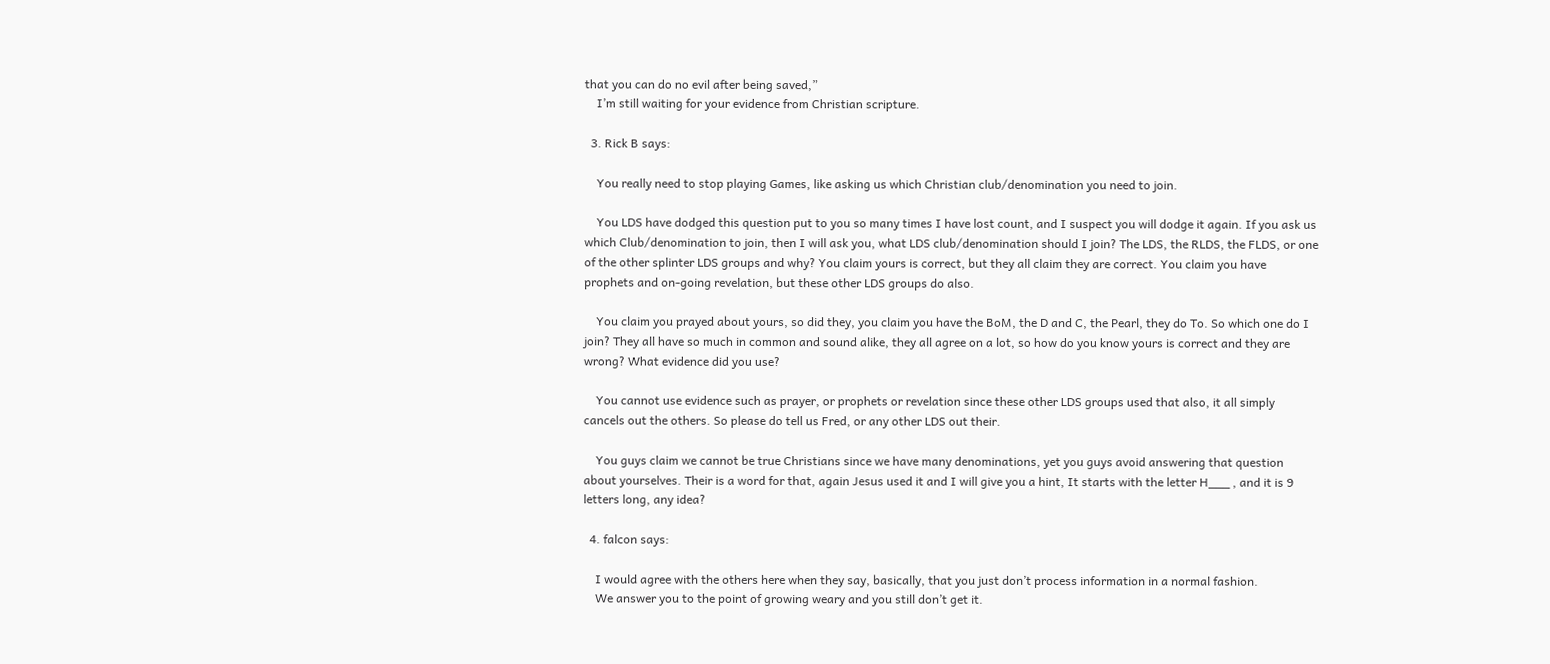that you can do no evil after being saved,”
    I’m still waiting for your evidence from Christian scripture.

  3. Rick B says:

    You really need to stop playing Games, like asking us which Christian club/denomination you need to join.

    You LDS have dodged this question put to you so many times I have lost count, and I suspect you will dodge it again. If you ask us which Club/denomination to join, then I will ask you, what LDS club/denomination should I join? The LDS, the RLDS, the FLDS, or one of the other splinter LDS groups and why? You claim yours is correct, but they all claim they are correct. You claim you have prophets and on-going revelation, but these other LDS groups do also.

    You claim you prayed about yours, so did they, you claim you have the BoM, the D and C, the Pearl, they do To. So which one do I join? They all have so much in common and sound alike, they all agree on a lot, so how do you know yours is correct and they are wrong? What evidence did you use?

    You cannot use evidence such as prayer, or prophets or revelation since these other LDS groups used that also, it all simply cancels out the others. So please do tell us Fred, or any other LDS out their.

    You guys claim we cannot be true Christians since we have many denominations, yet you guys avoid answering that question about yourselves. Their is a word for that, again Jesus used it and I will give you a hint, It starts with the letter H___ , and it is 9 letters long, any idea?

  4. falcon says:

    I would agree with the others here when they say, basically, that you just don’t process information in a normal fashion.
    We answer you to the point of growing weary and you still don’t get it.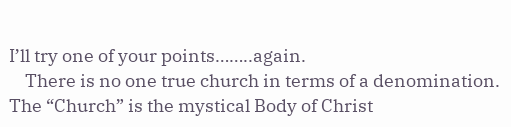I’ll try one of your points……..again.
    There is no one true church in terms of a denomination. The “Church” is the mystical Body of Christ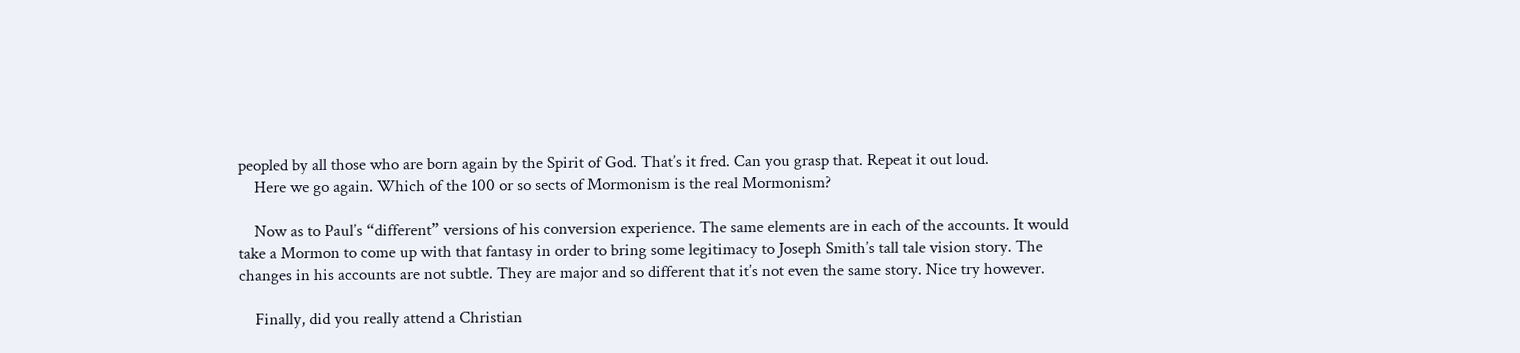peopled by all those who are born again by the Spirit of God. That’s it fred. Can you grasp that. Repeat it out loud.
    Here we go again. Which of the 100 or so sects of Mormonism is the real Mormonism?

    Now as to Paul’s “different” versions of his conversion experience. The same elements are in each of the accounts. It would take a Mormon to come up with that fantasy in order to bring some legitimacy to Joseph Smith’s tall tale vision story. The changes in his accounts are not subtle. They are major and so different that it’s not even the same story. Nice try however.

    Finally, did you really attend a Christian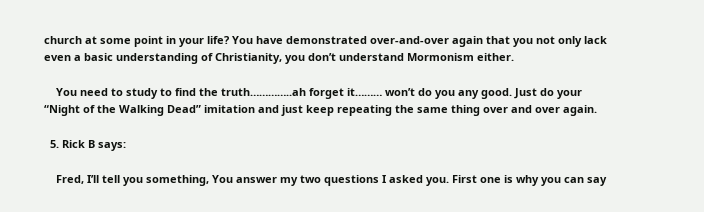church at some point in your life? You have demonstrated over-and-over again that you not only lack even a basic understanding of Christianity, you don’t understand Mormonism either.

    You need to study to find the truth…………..ah forget it……… won’t do you any good. Just do your “Night of the Walking Dead” imitation and just keep repeating the same thing over and over again.

  5. Rick B says:

    Fred, I’ll tell you something, You answer my two questions I asked you. First one is why you can say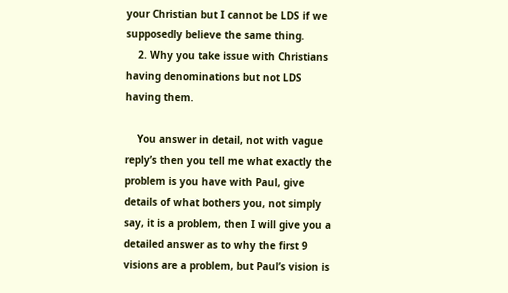your Christian but I cannot be LDS if we supposedly believe the same thing.
    2. Why you take issue with Christians having denominations but not LDS having them.

    You answer in detail, not with vague reply’s then you tell me what exactly the problem is you have with Paul, give details of what bothers you, not simply say, it is a problem, then I will give you a detailed answer as to why the first 9 visions are a problem, but Paul’s vision is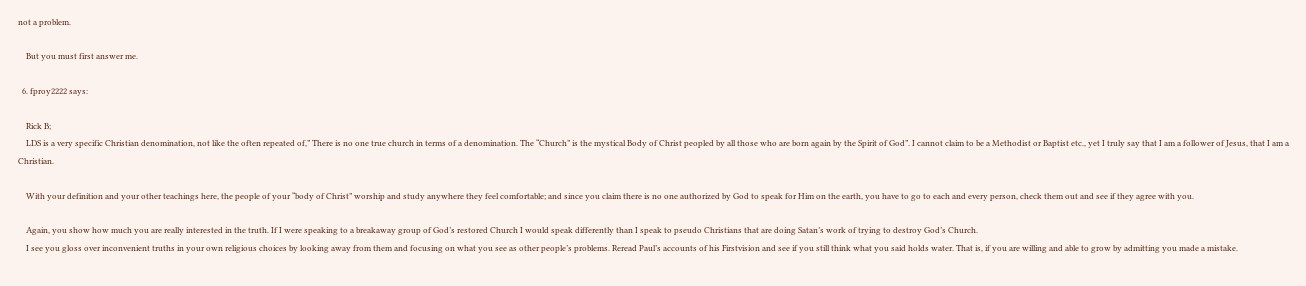not a problem.

    But you must first answer me.

  6. fproy2222 says:

    Rick B;
    LDS is a very specific Christian denomination, not like the often repeated of,” There is no one true church in terms of a denomination. The “Church” is the mystical Body of Christ peopled by all those who are born again by the Spirit of God”. I cannot claim to be a Methodist or Baptist etc., yet I truly say that I am a follower of Jesus, that I am a Christian.

    With your definition and your other teachings here, the people of your “body of Christ” worship and study anywhere they feel comfortable; and since you claim there is no one authorized by God to speak for Him on the earth, you have to go to each and every person, check them out and see if they agree with you.

    Again, you show how much you are really interested in the truth. If I were speaking to a breakaway group of God’s restored Church I would speak differently than I speak to pseudo Christians that are doing Satan’s work of trying to destroy God’s Church.
    I see you gloss over inconvenient truths in your own religious choices by looking away from them and focusing on what you see as other people’s problems. Reread Paul’s accounts of his Firstvision and see if you still think what you said holds water. That is, if you are willing and able to grow by admitting you made a mistake.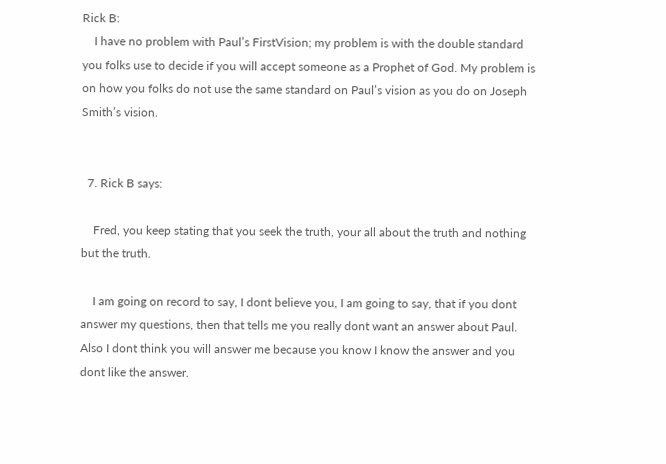Rick B:
    I have no problem with Paul’s FirstVision; my problem is with the double standard you folks use to decide if you will accept someone as a Prophet of God. My problem is on how you folks do not use the same standard on Paul’s vision as you do on Joseph Smith’s vision.


  7. Rick B says:

    Fred, you keep stating that you seek the truth, your all about the truth and nothing but the truth.

    I am going on record to say, I dont believe you, I am going to say, that if you dont answer my questions, then that tells me you really dont want an answer about Paul. Also I dont think you will answer me because you know I know the answer and you dont like the answer.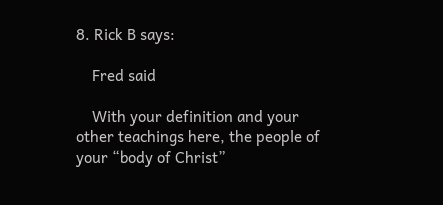8. Rick B says:

    Fred said

    With your definition and your other teachings here, the people of your “body of Christ”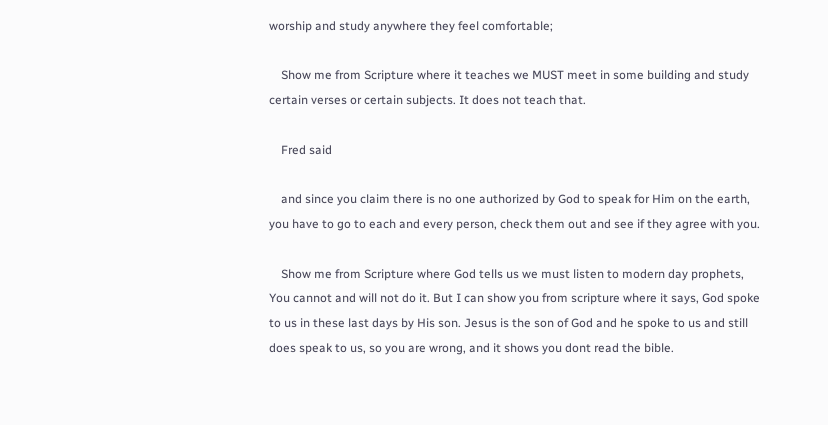worship and study anywhere they feel comfortable;

    Show me from Scripture where it teaches we MUST meet in some building and study certain verses or certain subjects. It does not teach that.

    Fred said

    and since you claim there is no one authorized by God to speak for Him on the earth, you have to go to each and every person, check them out and see if they agree with you.

    Show me from Scripture where God tells us we must listen to modern day prophets, You cannot and will not do it. But I can show you from scripture where it says, God spoke to us in these last days by His son. Jesus is the son of God and he spoke to us and still does speak to us, so you are wrong, and it shows you dont read the bible.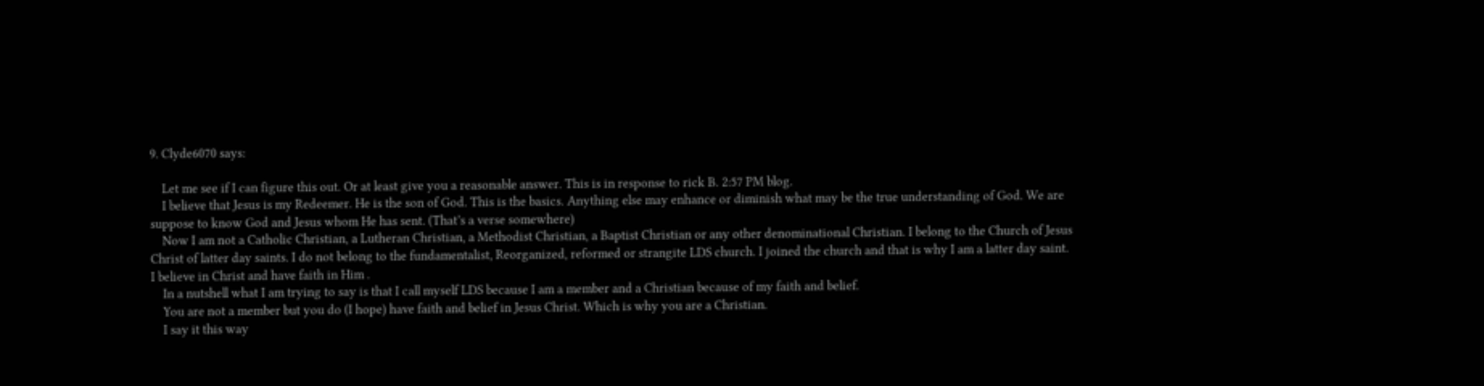9. Clyde6070 says:

    Let me see if I can figure this out. Or at least give you a reasonable answer. This is in response to rick B. 2:57 PM blog.
    I believe that Jesus is my Redeemer. He is the son of God. This is the basics. Anything else may enhance or diminish what may be the true understanding of God. We are suppose to know God and Jesus whom He has sent. (That’s a verse somewhere)
    Now I am not a Catholic Christian, a Lutheran Christian, a Methodist Christian, a Baptist Christian or any other denominational Christian. I belong to the Church of Jesus Christ of latter day saints. I do not belong to the fundamentalist, Reorganized, reformed or strangite LDS church. I joined the church and that is why I am a latter day saint. I believe in Christ and have faith in Him .
    In a nutshell what I am trying to say is that I call myself LDS because I am a member and a Christian because of my faith and belief.
    You are not a member but you do (I hope) have faith and belief in Jesus Christ. Which is why you are a Christian.
    I say it this way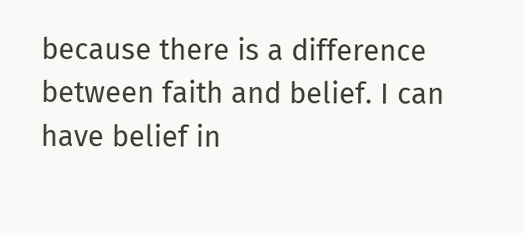because there is a difference between faith and belief. I can have belief in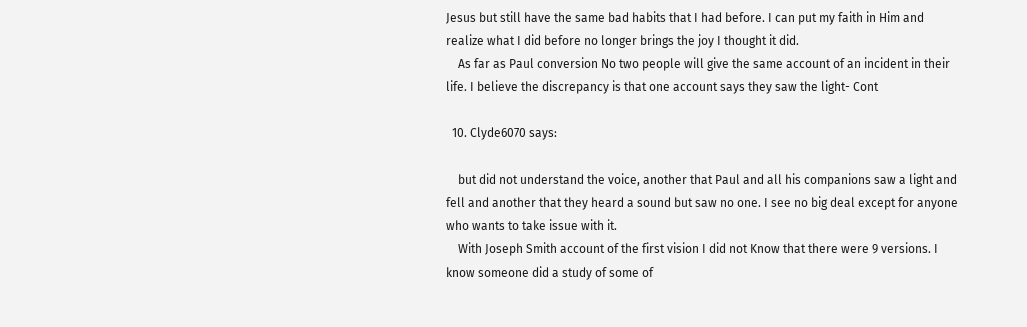Jesus but still have the same bad habits that I had before. I can put my faith in Him and realize what I did before no longer brings the joy I thought it did.
    As far as Paul conversion No two people will give the same account of an incident in their life. I believe the discrepancy is that one account says they saw the light- Cont

  10. Clyde6070 says:

    but did not understand the voice, another that Paul and all his companions saw a light and fell and another that they heard a sound but saw no one. I see no big deal except for anyone who wants to take issue with it.
    With Joseph Smith account of the first vision I did not Know that there were 9 versions. I know someone did a study of some of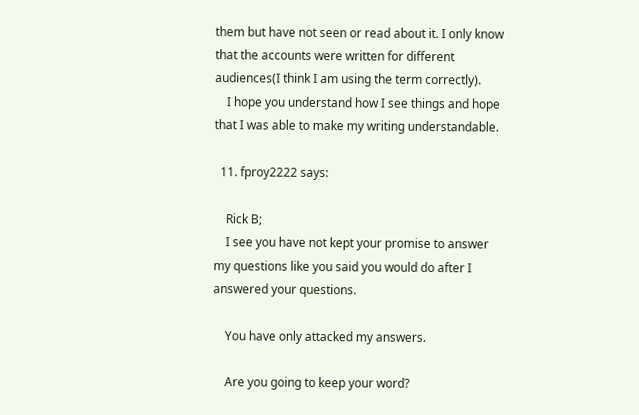them but have not seen or read about it. I only know that the accounts were written for different audiences(I think I am using the term correctly).
    I hope you understand how I see things and hope that I was able to make my writing understandable.

  11. fproy2222 says:

    Rick B;
    I see you have not kept your promise to answer my questions like you said you would do after I answered your questions.

    You have only attacked my answers.

    Are you going to keep your word?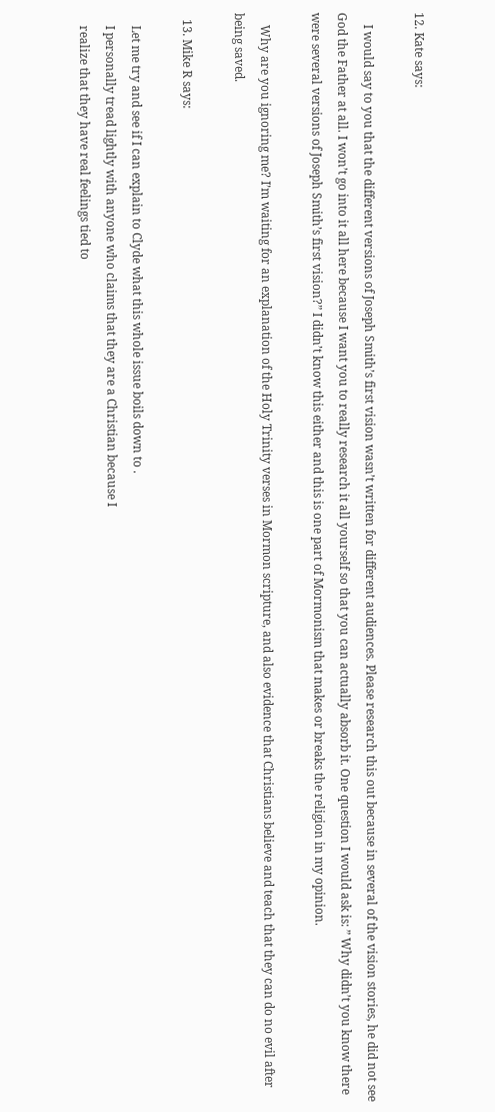12. Kate says:

    I would say to you that the different versions of Joseph Smith’s first vision wasn’t written for different audiences. Please research this out because in several of the vision stories, he did not see God the Father at all. I won’t go into it all here because I want you to really research it all yourself so that you can actually absorb it. One question I would ask is: ” Why didn’t you know there were several versions of Joseph Smith’s first vision?” I didn’t know this either and this is one part of Mormonism that makes or breaks the religion in my opinion.

    Why are you ignoring me? I’m waiting for an explanation of the Holy Trinity verses in Mormon scripture, and also evidence that Christians believe and teach that they can do no evil after being saved.

  13. Mike R says:

    Let me try and see if I can explain to Clyde what this whole issue boils down to .
    I personally tread lightly with anyone who claims that they are a Christian because I
    realize that they have real feelings tied to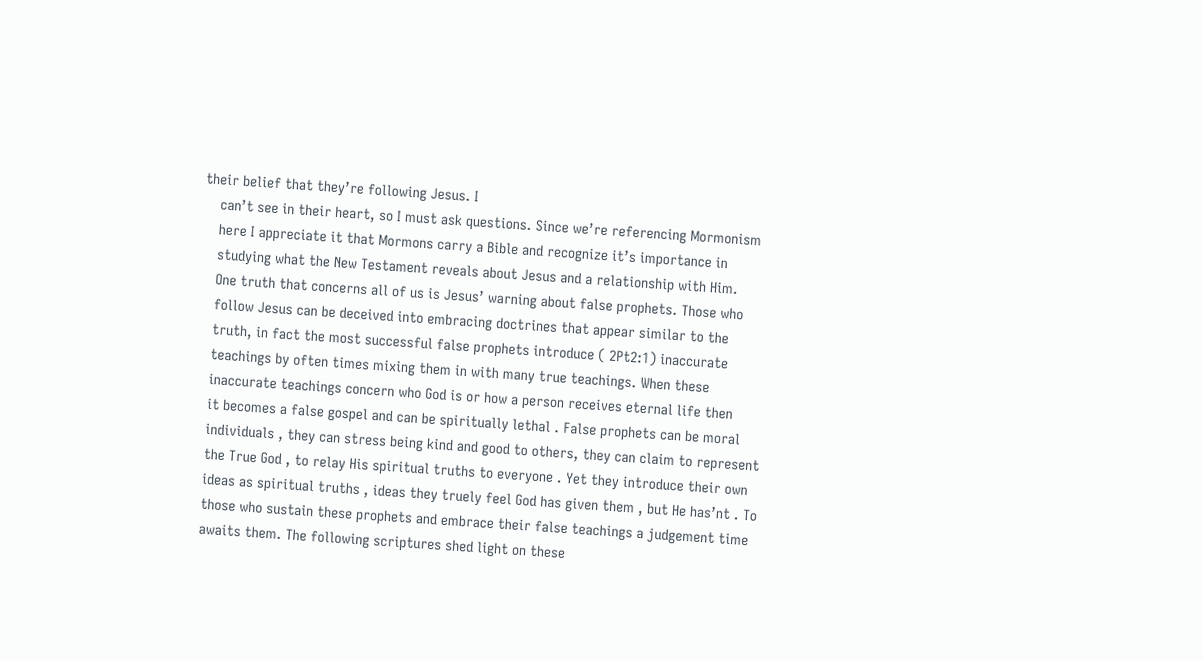their belief that they’re following Jesus. I
    can’t see in their heart, so I must ask questions. Since we’re referencing Mormonism
    here I appreciate it that Mormons carry a Bible and recognize it’s importance in
    studying what the New Testament reveals about Jesus and a relationship with Him.
    One truth that concerns all of us is Jesus’ warning about false prophets. Those who
    follow Jesus can be deceived into embracing doctrines that appear similar to the
    truth, in fact the most successful false prophets introduce ( 2Pt2:1) inaccurate
    teachings by often times mixing them in with many true teachings. When these
    inaccurate teachings concern who God is or how a person receives eternal life then
    it becomes a false gospel and can be spiritually lethal . False prophets can be moral
    individuals , they can stress being kind and good to others, they can claim to represent
    the True God , to relay His spiritual truths to everyone . Yet they introduce their own
    ideas as spiritual truths , ideas they truely feel God has given them , but He has’nt . To
    those who sustain these prophets and embrace their false teachings a judgement time
    awaits them. The following scriptures shed light on these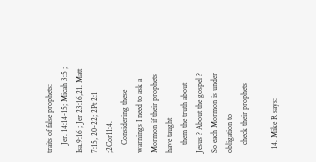traits of false prophets:
    Jer. 14:14-15; Micah 3:5 ; Isa.9:16 ; Jer 23:16,21. Matt 7:15, 20-22; 2Pt 2:1 ;2Cor11:4.
    Considering these warnings I need to ask a Mormon if their prophets have taught
    them the truth about Jesus ? About the gospel ? So each Mormon is under obligation to
    check their prophets

  14. Mike R says: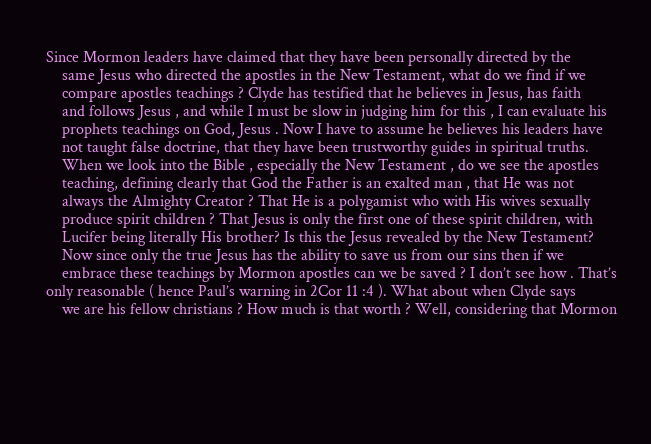Since Mormon leaders have claimed that they have been personally directed by the
    same Jesus who directed the apostles in the New Testament, what do we find if we
    compare apostles teachings ? Clyde has testified that he believes in Jesus, has faith
    and follows Jesus , and while I must be slow in judging him for this , I can evaluate his
    prophets teachings on God, Jesus . Now I have to assume he believes his leaders have
    not taught false doctrine, that they have been trustworthy guides in spiritual truths.
    When we look into the Bible , especially the New Testament , do we see the apostles
    teaching, defining clearly that God the Father is an exalted man , that He was not
    always the Almighty Creator ? That He is a polygamist who with His wives sexually
    produce spirit children ? That Jesus is only the first one of these spirit children, with
    Lucifer being literally His brother? Is this the Jesus revealed by the New Testament?
    Now since only the true Jesus has the ability to save us from our sins then if we
    embrace these teachings by Mormon apostles can we be saved ? I don’t see how . That’s only reasonable ( hence Paul’s warning in 2Cor 11 :4 ). What about when Clyde says
    we are his fellow christians ? How much is that worth ? Well, considering that Mormon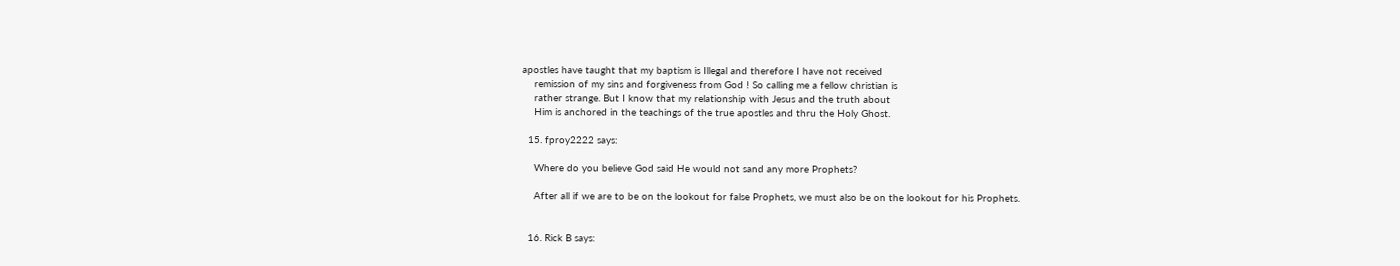apostles have taught that my baptism is Illegal and therefore I have not received
    remission of my sins and forgiveness from God ! So calling me a fellow christian is
    rather strange. But I know that my relationship with Jesus and the truth about
    Him is anchored in the teachings of the true apostles and thru the Holy Ghost.

  15. fproy2222 says:

    Where do you believe God said He would not sand any more Prophets?

    After all if we are to be on the lookout for false Prophets, we must also be on the lookout for his Prophets.


  16. Rick B says: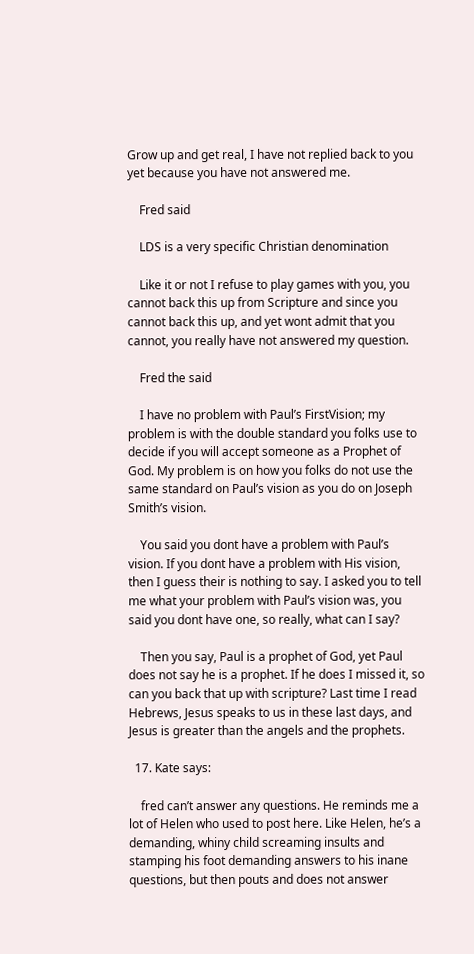Grow up and get real, I have not replied back to you yet because you have not answered me.

    Fred said

    LDS is a very specific Christian denomination

    Like it or not I refuse to play games with you, you cannot back this up from Scripture and since you cannot back this up, and yet wont admit that you cannot, you really have not answered my question.

    Fred the said

    I have no problem with Paul’s FirstVision; my problem is with the double standard you folks use to decide if you will accept someone as a Prophet of God. My problem is on how you folks do not use the same standard on Paul’s vision as you do on Joseph Smith’s vision.

    You said you dont have a problem with Paul’s vision. If you dont have a problem with His vision, then I guess their is nothing to say. I asked you to tell me what your problem with Paul’s vision was, you said you dont have one, so really, what can I say?

    Then you say, Paul is a prophet of God, yet Paul does not say he is a prophet. If he does I missed it, so can you back that up with scripture? Last time I read Hebrews, Jesus speaks to us in these last days, and Jesus is greater than the angels and the prophets.

  17. Kate says:

    fred can’t answer any questions. He reminds me a lot of Helen who used to post here. Like Helen, he’s a demanding, whiny child screaming insults and stamping his foot demanding answers to his inane questions, but then pouts and does not answer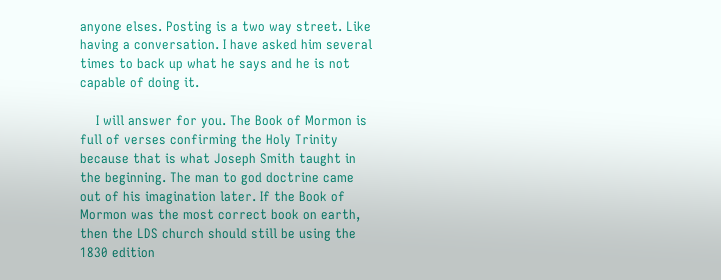anyone elses. Posting is a two way street. Like having a conversation. I have asked him several times to back up what he says and he is not capable of doing it.

    I will answer for you. The Book of Mormon is full of verses confirming the Holy Trinity because that is what Joseph Smith taught in the beginning. The man to god doctrine came out of his imagination later. If the Book of Mormon was the most correct book on earth, then the LDS church should still be using the 1830 edition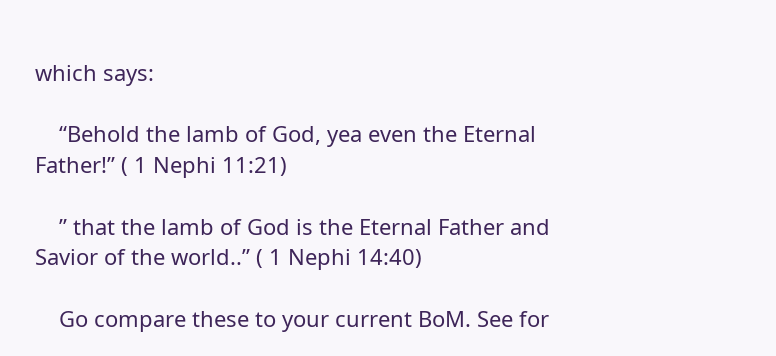which says:

    “Behold the lamb of God, yea even the Eternal Father!” ( 1 Nephi 11:21)

    ” that the lamb of God is the Eternal Father and Savior of the world..” ( 1 Nephi 14:40)

    Go compare these to your current BoM. See for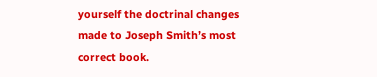yourself the doctrinal changes made to Joseph Smith’s most correct book.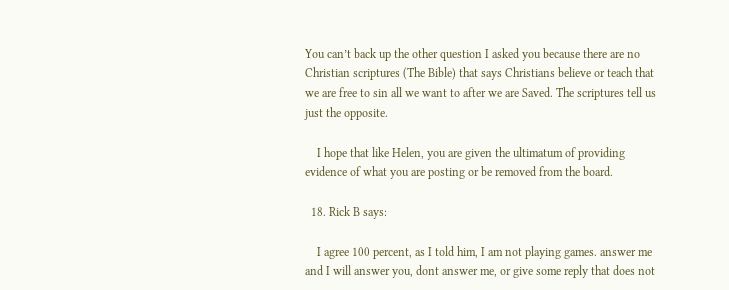You can’t back up the other question I asked you because there are no Christian scriptures (The Bible) that says Christians believe or teach that we are free to sin all we want to after we are Saved. The scriptures tell us just the opposite.

    I hope that like Helen, you are given the ultimatum of providing evidence of what you are posting or be removed from the board.

  18. Rick B says:

    I agree 100 percent, as I told him, I am not playing games. answer me and I will answer you, dont answer me, or give some reply that does not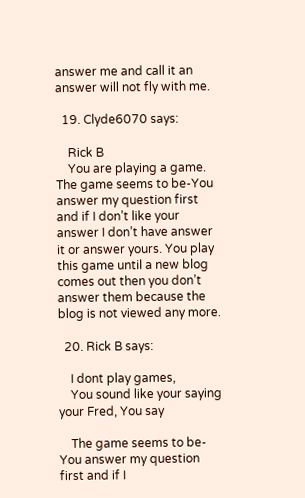answer me and call it an answer will not fly with me.

  19. Clyde6070 says:

    Rick B
    You are playing a game. The game seems to be-You answer my question first and if I don’t like your answer I don’t have answer it or answer yours. You play this game until a new blog comes out then you don’t answer them because the blog is not viewed any more.

  20. Rick B says:

    I dont play games,
    You sound like your saying your Fred, You say

    The game seems to be-You answer my question first and if I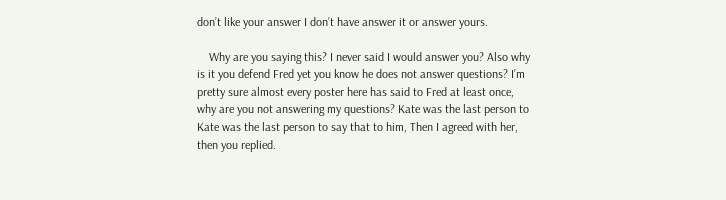don’t like your answer I don’t have answer it or answer yours.

    Why are you saying this? I never said I would answer you? Also why is it you defend Fred yet you know he does not answer questions? I’m pretty sure almost every poster here has said to Fred at least once, why are you not answering my questions? Kate was the last person to Kate was the last person to say that to him, Then I agreed with her, then you replied.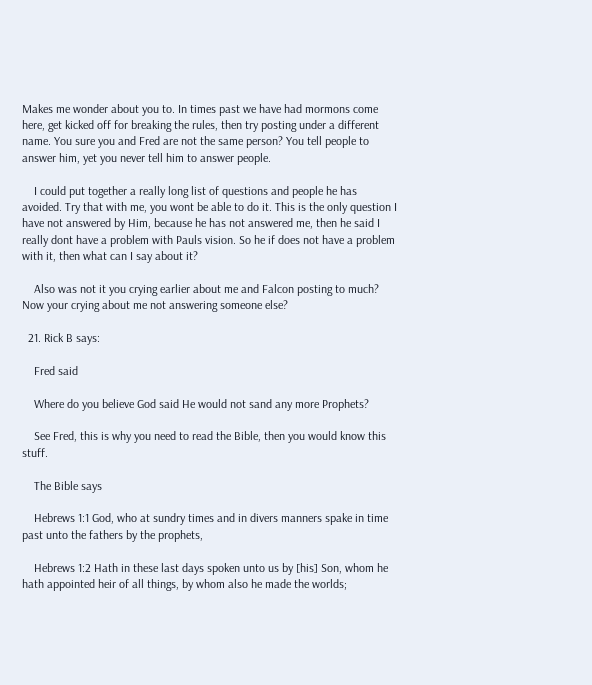Makes me wonder about you to. In times past we have had mormons come here, get kicked off for breaking the rules, then try posting under a different name. You sure you and Fred are not the same person? You tell people to answer him, yet you never tell him to answer people.

    I could put together a really long list of questions and people he has avoided. Try that with me, you wont be able to do it. This is the only question I have not answered by Him, because he has not answered me, then he said I really dont have a problem with Pauls vision. So he if does not have a problem with it, then what can I say about it?

    Also was not it you crying earlier about me and Falcon posting to much? Now your crying about me not answering someone else?

  21. Rick B says:

    Fred said

    Where do you believe God said He would not sand any more Prophets?

    See Fred, this is why you need to read the Bible, then you would know this stuff.

    The Bible says

    Hebrews 1:1 God, who at sundry times and in divers manners spake in time past unto the fathers by the prophets,

    Hebrews 1:2 Hath in these last days spoken unto us by [his] Son, whom he hath appointed heir of all things, by whom also he made the worlds;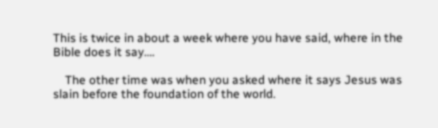This is twice in about a week where you have said, where in the Bible does it say….

    The other time was when you asked where it says Jesus was slain before the foundation of the world.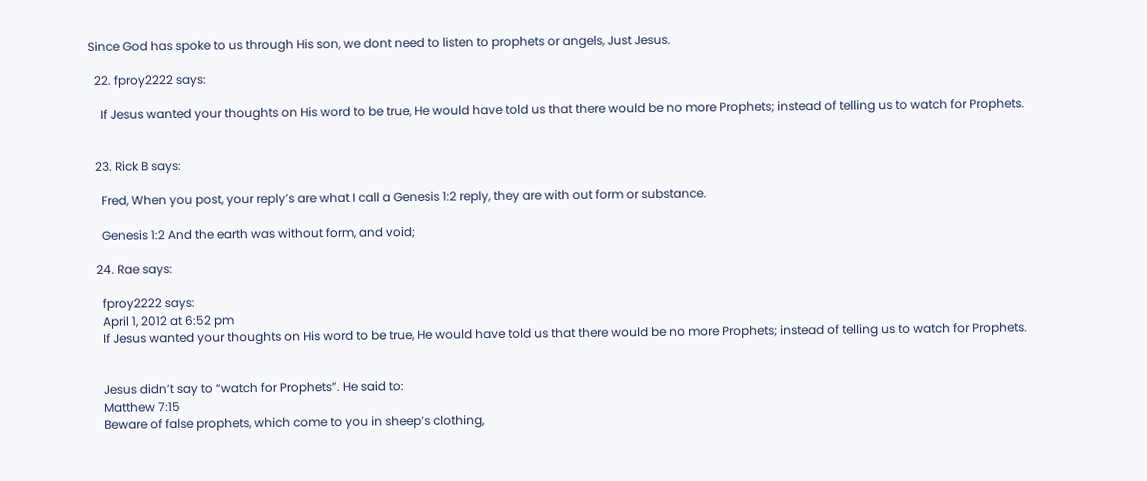Since God has spoke to us through His son, we dont need to listen to prophets or angels, Just Jesus.

  22. fproy2222 says:

    If Jesus wanted your thoughts on His word to be true, He would have told us that there would be no more Prophets; instead of telling us to watch for Prophets.


  23. Rick B says:

    Fred, When you post, your reply’s are what I call a Genesis 1:2 reply, they are with out form or substance.

    Genesis 1:2 And the earth was without form, and void;

  24. Rae says:

    fproy2222 says:
    April 1, 2012 at 6:52 pm
    If Jesus wanted your thoughts on His word to be true, He would have told us that there would be no more Prophets; instead of telling us to watch for Prophets.


    Jesus didn’t say to “watch for Prophets”. He said to:
    Matthew 7:15
    Beware of false prophets, which come to you in sheep’s clothing,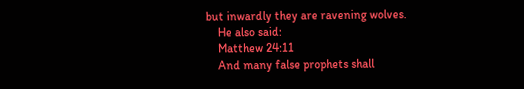but inwardly they are ravening wolves.
    He also said:
    Matthew 24:11
    And many false prophets shall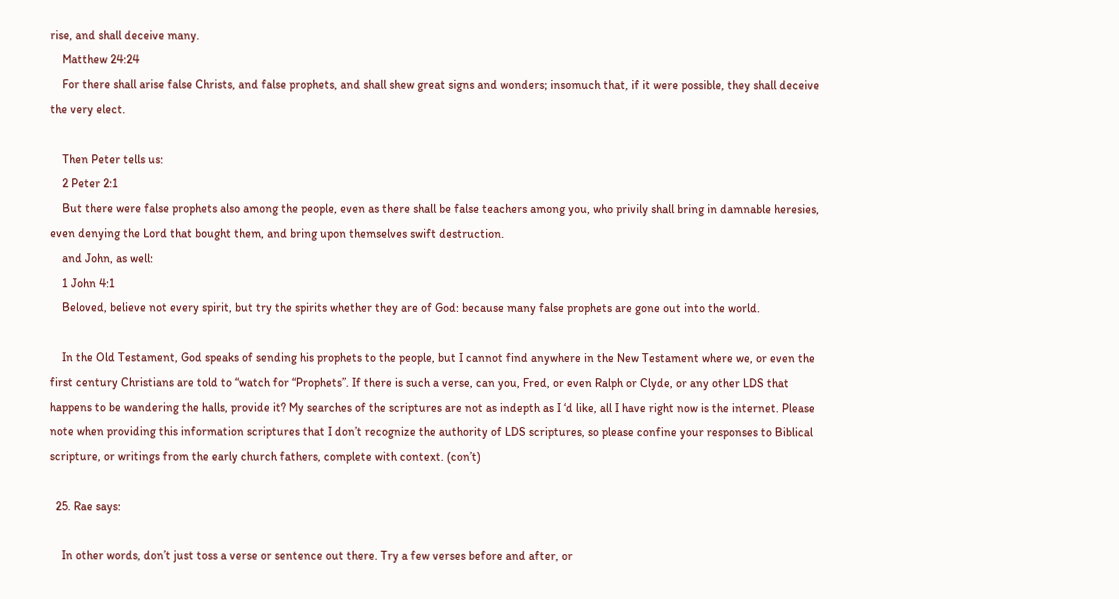rise, and shall deceive many.
    Matthew 24:24
    For there shall arise false Christs, and false prophets, and shall shew great signs and wonders; insomuch that, if it were possible, they shall deceive the very elect.

    Then Peter tells us:
    2 Peter 2:1
    But there were false prophets also among the people, even as there shall be false teachers among you, who privily shall bring in damnable heresies, even denying the Lord that bought them, and bring upon themselves swift destruction.
    and John, as well:
    1 John 4:1
    Beloved, believe not every spirit, but try the spirits whether they are of God: because many false prophets are gone out into the world.

    In the Old Testament, God speaks of sending his prophets to the people, but I cannot find anywhere in the New Testament where we, or even the first century Christians are told to “watch for “Prophets”. If there is such a verse, can you, Fred, or even Ralph or Clyde, or any other LDS that happens to be wandering the halls, provide it? My searches of the scriptures are not as indepth as I ‘d like, all I have right now is the internet. Please note when providing this information scriptures that I don’t recognize the authority of LDS scriptures, so please confine your responses to Biblical scripture, or writings from the early church fathers, complete with context. (con’t)

  25. Rae says:

    In other words, don’t just toss a verse or sentence out there. Try a few verses before and after, or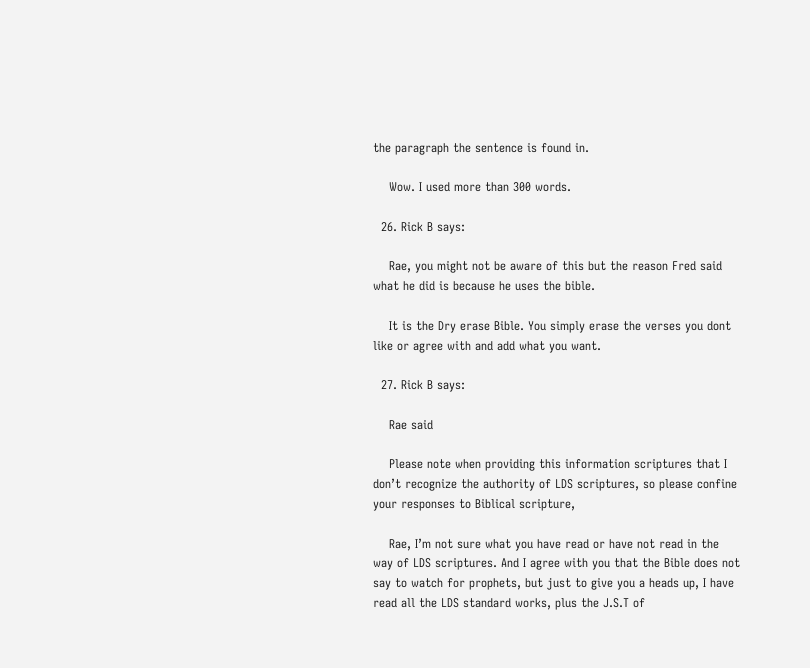the paragraph the sentence is found in.

    Wow. I used more than 300 words.

  26. Rick B says:

    Rae, you might not be aware of this but the reason Fred said what he did is because he uses the bible.

    It is the Dry erase Bible. You simply erase the verses you dont like or agree with and add what you want.

  27. Rick B says:

    Rae said

    Please note when providing this information scriptures that I don’t recognize the authority of LDS scriptures, so please confine your responses to Biblical scripture,

    Rae, I’m not sure what you have read or have not read in the way of LDS scriptures. And I agree with you that the Bible does not say to watch for prophets, but just to give you a heads up, I have read all the LDS standard works, plus the J.S.T of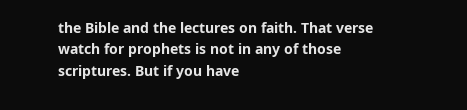the Bible and the lectures on faith. That verse watch for prophets is not in any of those scriptures. But if you have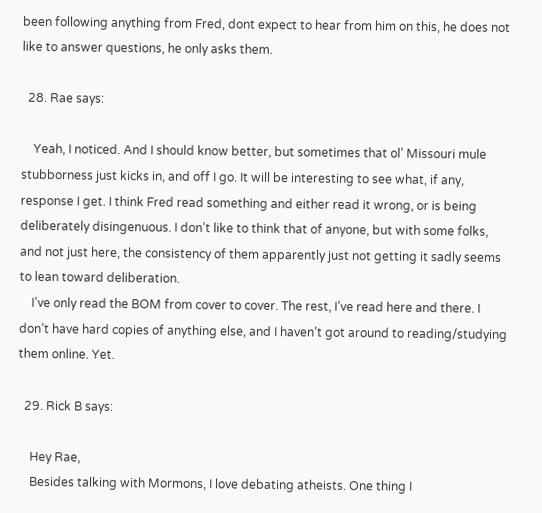been following anything from Fred, dont expect to hear from him on this, he does not like to answer questions, he only asks them.

  28. Rae says:

    Yeah, I noticed. And I should know better, but sometimes that ol’ Missouri mule stubborness just kicks in, and off I go. It will be interesting to see what, if any, response I get. I think Fred read something and either read it wrong, or is being deliberately disingenuous. I don’t like to think that of anyone, but with some folks, and not just here, the consistency of them apparently just not getting it sadly seems to lean toward deliberation.
    I’ve only read the BOM from cover to cover. The rest, I’ve read here and there. I don’t have hard copies of anything else, and I haven’t got around to reading/studying them online. Yet.

  29. Rick B says:

    Hey Rae,
    Besides talking with Mormons, I love debating atheists. One thing I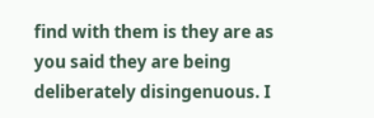find with them is they are as you said they are being deliberately disingenuous. I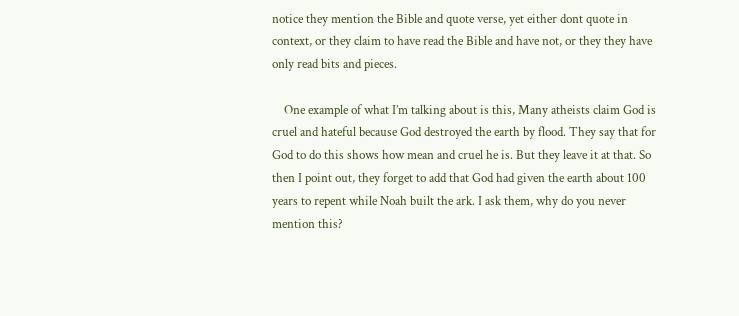notice they mention the Bible and quote verse, yet either dont quote in context, or they claim to have read the Bible and have not, or they they have only read bits and pieces.

    One example of what I’m talking about is this, Many atheists claim God is cruel and hateful because God destroyed the earth by flood. They say that for God to do this shows how mean and cruel he is. But they leave it at that. So then I point out, they forget to add that God had given the earth about 100 years to repent while Noah built the ark. I ask them, why do you never mention this?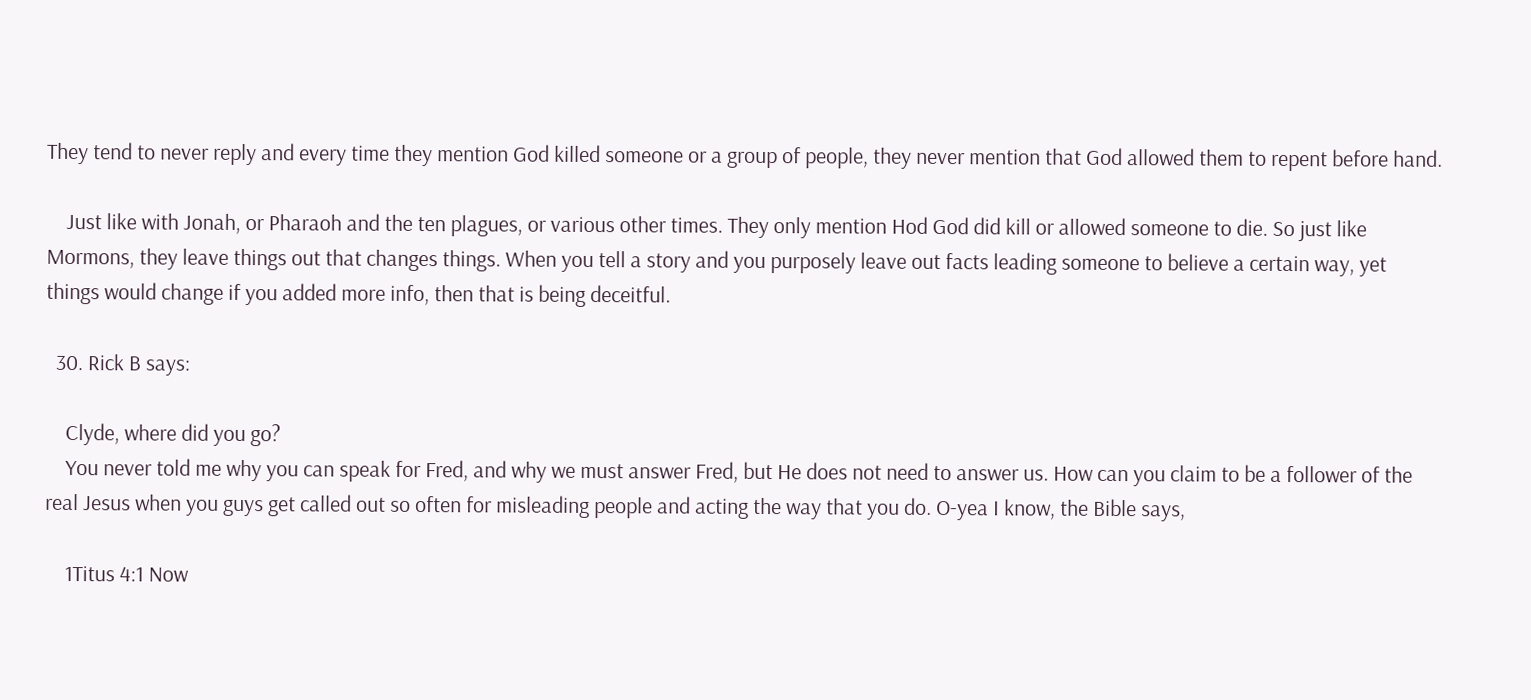They tend to never reply and every time they mention God killed someone or a group of people, they never mention that God allowed them to repent before hand.

    Just like with Jonah, or Pharaoh and the ten plagues, or various other times. They only mention Hod God did kill or allowed someone to die. So just like Mormons, they leave things out that changes things. When you tell a story and you purposely leave out facts leading someone to believe a certain way, yet things would change if you added more info, then that is being deceitful.

  30. Rick B says:

    Clyde, where did you go?
    You never told me why you can speak for Fred, and why we must answer Fred, but He does not need to answer us. How can you claim to be a follower of the real Jesus when you guys get called out so often for misleading people and acting the way that you do. O-yea I know, the Bible says,

    1Titus 4:1 Now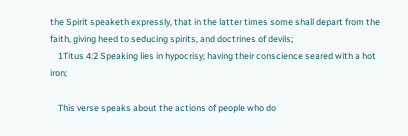the Spirit speaketh expressly, that in the latter times some shall depart from the faith, giving heed to seducing spirits, and doctrines of devils;
    1Titus 4:2 Speaking lies in hypocrisy; having their conscience seared with a hot iron;

    This verse speaks about the actions of people who do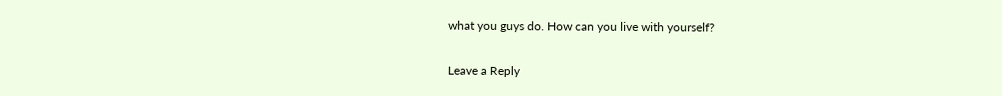what you guys do. How can you live with yourself?

Leave a Reply